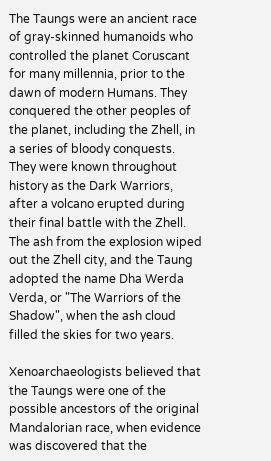The Taungs were an ancient race of gray-skinned humanoids who controlled the planet Coruscant for many millennia, prior to the dawn of modern Humans. They conquered the other peoples of the planet, including the Zhell, in a series of bloody conquests. They were known throughout history as the Dark Warriors, after a volcano erupted during their final battle with the Zhell. The ash from the explosion wiped out the Zhell city, and the Taung adopted the name Dha Werda Verda, or "The Warriors of the Shadow", when the ash cloud filled the skies for two years.

Xenoarchaeologists believed that the Taungs were one of the possible ancestors of the original Mandalorian race, when evidence was discovered that the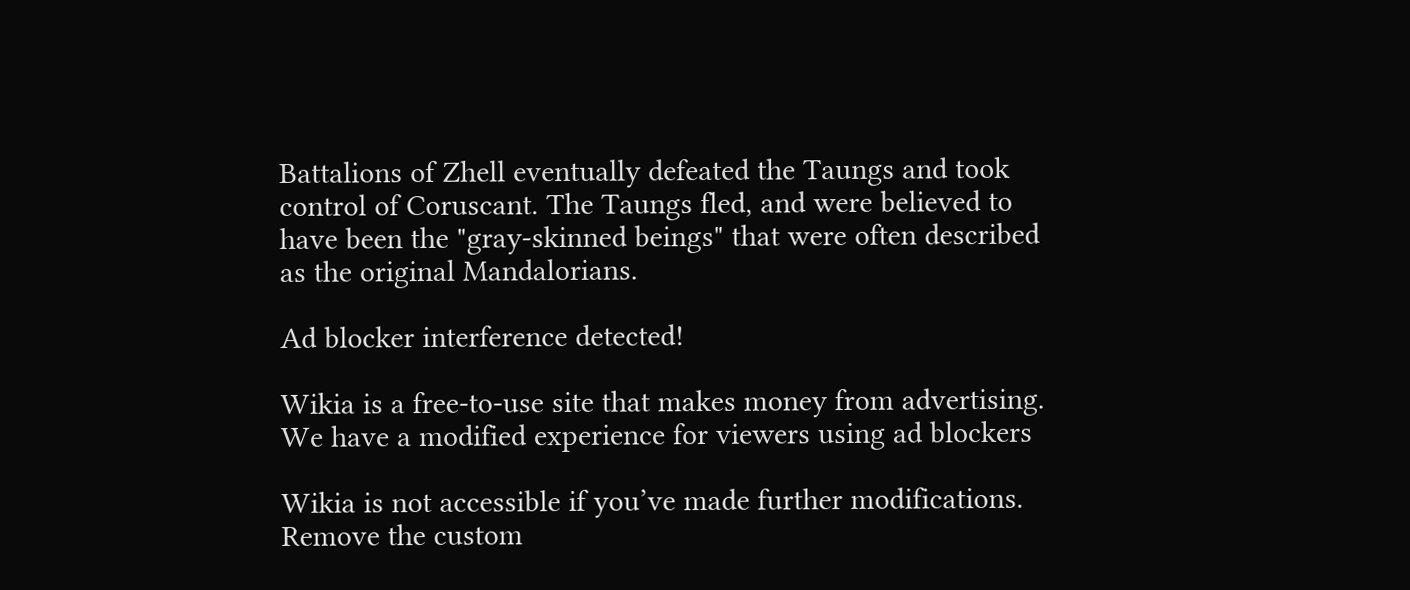Battalions of Zhell eventually defeated the Taungs and took control of Coruscant. The Taungs fled, and were believed to have been the "gray-skinned beings" that were often described as the original Mandalorians.

Ad blocker interference detected!

Wikia is a free-to-use site that makes money from advertising. We have a modified experience for viewers using ad blockers

Wikia is not accessible if you’ve made further modifications. Remove the custom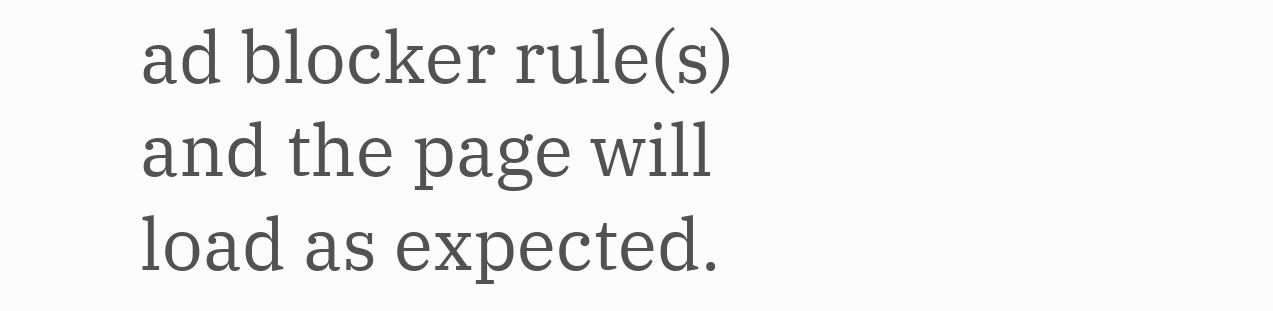ad blocker rule(s) and the page will load as expected.